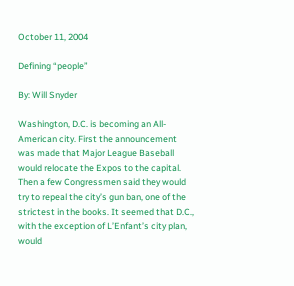October 11, 2004

Defining “people”

By: Will Snyder

Washington, D.C. is becoming an All-American city. First the announcement was made that Major League Baseball would relocate the Expos to the capital. Then a few Congressmen said they would try to repeal the city’s gun ban, one of the strictest in the books. It seemed that D.C., with the exception of L’Enfant’s city plan, would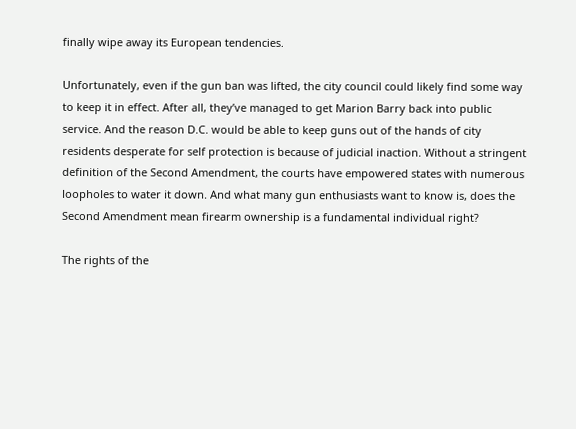finally wipe away its European tendencies.

Unfortunately, even if the gun ban was lifted, the city council could likely find some way to keep it in effect. After all, they’ve managed to get Marion Barry back into public service. And the reason D.C. would be able to keep guns out of the hands of city residents desperate for self protection is because of judicial inaction. Without a stringent definition of the Second Amendment, the courts have empowered states with numerous loopholes to water it down. And what many gun enthusiasts want to know is, does the Second Amendment mean firearm ownership is a fundamental individual right?

The rights of the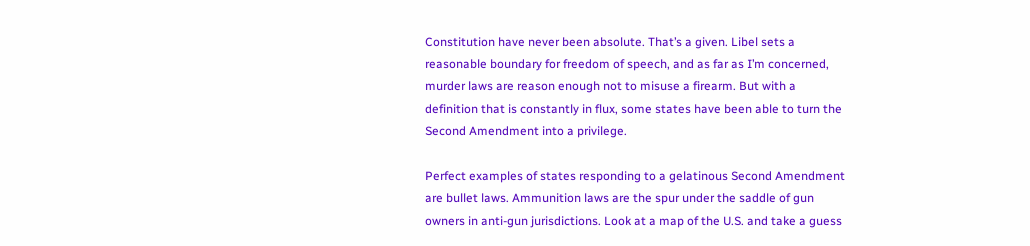Constitution have never been absolute. That’s a given. Libel sets a reasonable boundary for freedom of speech, and as far as I’m concerned, murder laws are reason enough not to misuse a firearm. But with a definition that is constantly in flux, some states have been able to turn the Second Amendment into a privilege.

Perfect examples of states responding to a gelatinous Second Amendment are bullet laws. Ammunition laws are the spur under the saddle of gun owners in anti-gun jurisdictions. Look at a map of the U.S. and take a guess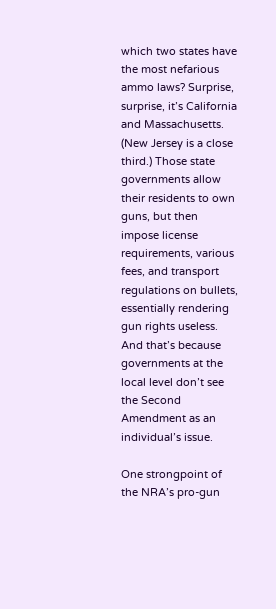which two states have the most nefarious ammo laws? Surprise, surprise, it’s California and Massachusetts. (New Jersey is a close third.) Those state governments allow their residents to own guns, but then impose license requirements, various fees, and transport regulations on bullets, essentially rendering gun rights useless. And that’s because governments at the local level don’t see the Second Amendment as an individual’s issue.

One strongpoint of the NRA’s pro-gun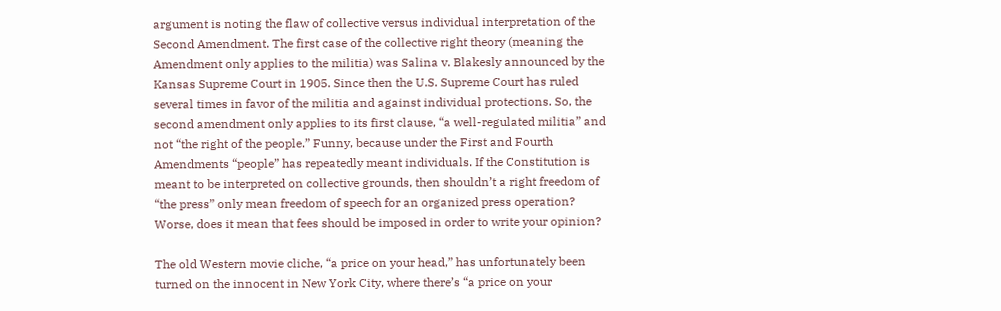argument is noting the flaw of collective versus individual interpretation of the Second Amendment. The first case of the collective right theory (meaning the Amendment only applies to the militia) was Salina v. Blakesly announced by the Kansas Supreme Court in 1905. Since then the U.S. Supreme Court has ruled several times in favor of the militia and against individual protections. So, the second amendment only applies to its first clause, “a well-regulated militia” and not “the right of the people.” Funny, because under the First and Fourth Amendments “people” has repeatedly meant individuals. If the Constitution is meant to be interpreted on collective grounds, then shouldn’t a right freedom of “the press” only mean freedom of speech for an organized press operation? Worse, does it mean that fees should be imposed in order to write your opinion?

The old Western movie cliche, “a price on your head,” has unfortunately been turned on the innocent in New York City, where there’s “a price on your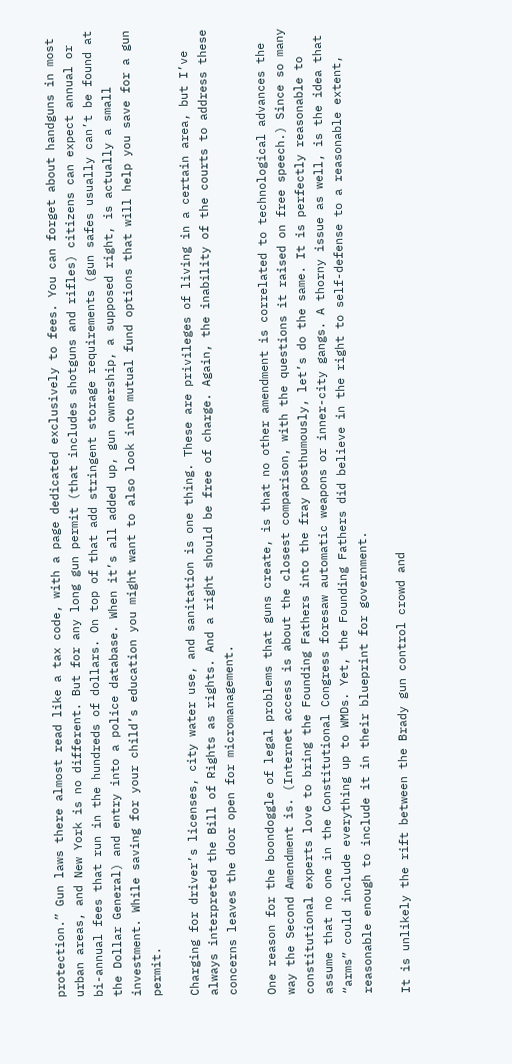protection.” Gun laws there almost read like a tax code, with a page dedicated exclusively to fees. You can forget about handguns in most urban areas, and New York is no different. But for any long gun permit (that includes shotguns and rifles) citizens can expect annual or bi-annual fees that run in the hundreds of dollars. On top of that add stringent storage requirements (gun safes usually can’t be found at the Dollar General) and entry into a police database. When it’s all added up, gun ownership, a supposed right, is actually a small investment. While saving for your child’s education you might want to also look into mutual fund options that will help you save for a gun permit.

Charging for driver’s licenses, city water use, and sanitation is one thing. These are privileges of living in a certain area, but I’ve always interpreted the Bill of Rights as rights. And a right should be free of charge. Again, the inability of the courts to address these concerns leaves the door open for micromanagement.

One reason for the boondoggle of legal problems that guns create, is that no other amendment is correlated to technological advances the way the Second Amendment is. (Internet access is about the closest comparison, with the questions it raised on free speech.) Since so many constitutional experts love to bring the Founding Fathers into the fray posthumously, let’s do the same. It is perfectly reasonable to assume that no one in the Constitutional Congress foresaw automatic weapons or inner-city gangs. A thorny issue as well, is the idea that “arms” could include everything up to WMDs. Yet, the Founding Fathers did believe in the right to self-defense to a reasonable extent, reasonable enough to include it in their blueprint for government.

It is unlikely the rift between the Brady gun control crowd and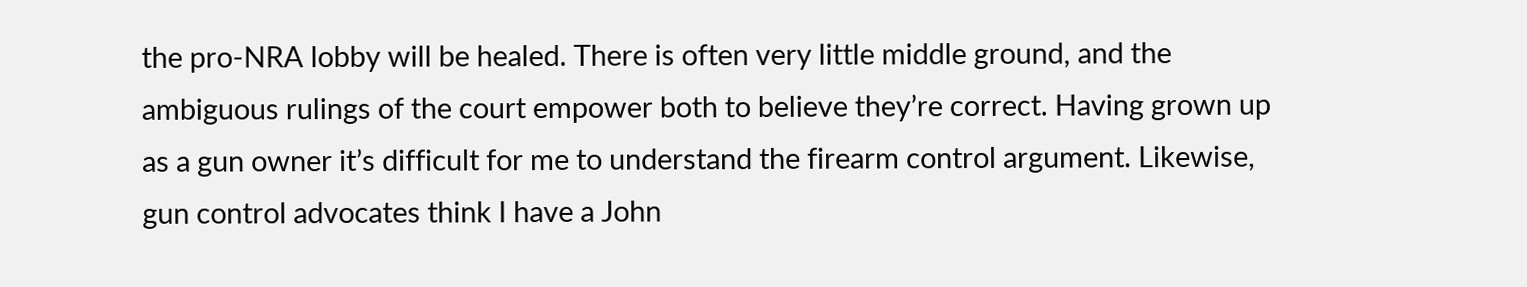the pro-NRA lobby will be healed. There is often very little middle ground, and the ambiguous rulings of the court empower both to believe they’re correct. Having grown up as a gun owner it’s difficult for me to understand the firearm control argument. Likewise, gun control advocates think I have a John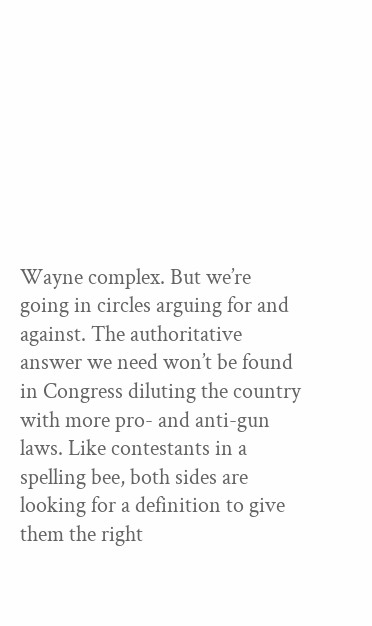Wayne complex. But we’re going in circles arguing for and against. The authoritative answer we need won’t be found in Congress diluting the country with more pro- and anti-gun laws. Like contestants in a spelling bee, both sides are looking for a definition to give them the right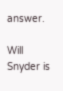answer.

Will Snyder is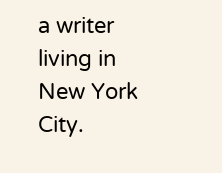a writer living in New York City.